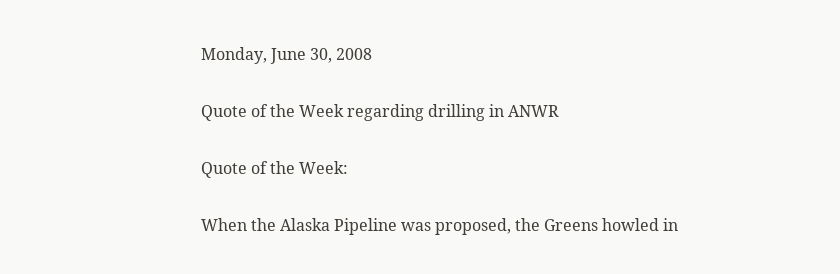Monday, June 30, 2008

Quote of the Week regarding drilling in ANWR

Quote of the Week:

When the Alaska Pipeline was proposed, the Greens howled in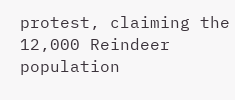protest, claiming the 12,000 Reindeer population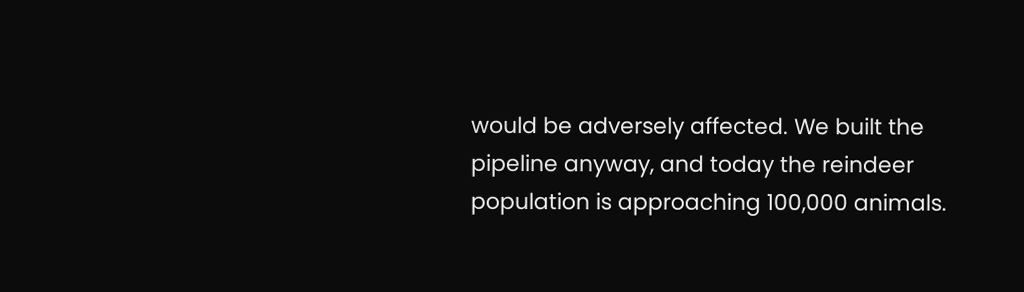would be adversely affected. We built the pipeline anyway, and today the reindeer population is approaching 100,000 animals.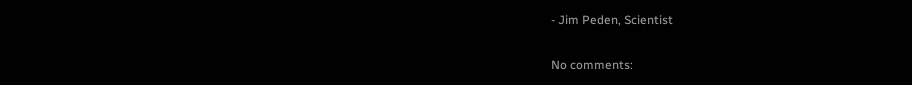- Jim Peden, Scientist

No comments: